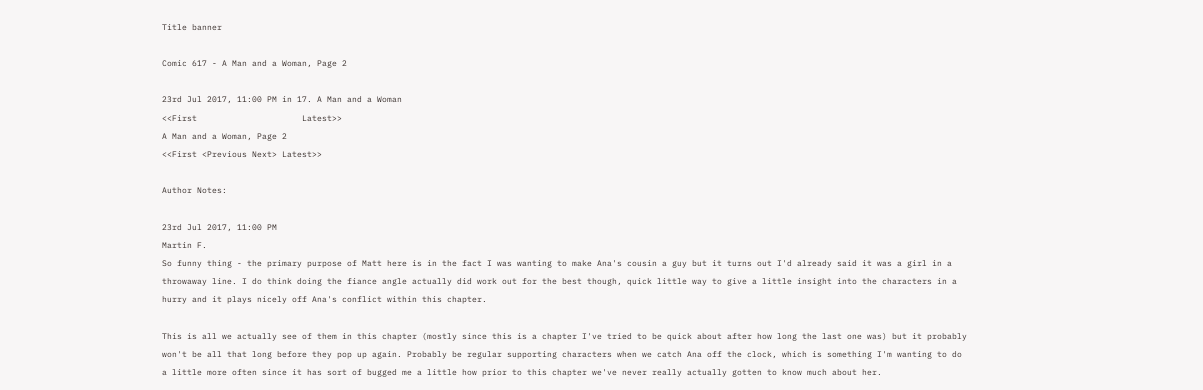Title banner

Comic 617 - A Man and a Woman, Page 2

23rd Jul 2017, 11:00 PM in 17. A Man and a Woman
<<First                     Latest>>
A Man and a Woman, Page 2
<<First <Previous Next> Latest>>

Author Notes:

23rd Jul 2017, 11:00 PM
Martin F.
So funny thing - the primary purpose of Matt here is in the fact I was wanting to make Ana's cousin a guy but it turns out I'd already said it was a girl in a throwaway line. I do think doing the fiance angle actually did work out for the best though, quick little way to give a little insight into the characters in a hurry and it plays nicely off Ana's conflict within this chapter.

This is all we actually see of them in this chapter (mostly since this is a chapter I've tried to be quick about after how long the last one was) but it probably won't be all that long before they pop up again. Probably be regular supporting characters when we catch Ana off the clock, which is something I'm wanting to do a little more often since it has sort of bugged me a little how prior to this chapter we've never really actually gotten to know much about her.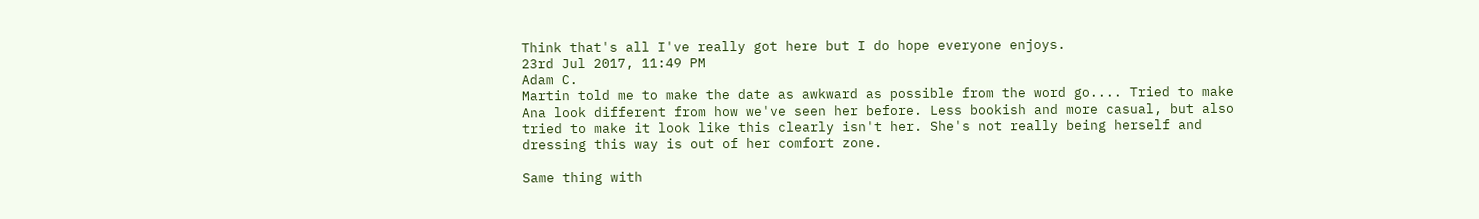Think that's all I've really got here but I do hope everyone enjoys.
23rd Jul 2017, 11:49 PM
Adam C.
Martin told me to make the date as awkward as possible from the word go.... Tried to make Ana look different from how we've seen her before. Less bookish and more casual, but also tried to make it look like this clearly isn't her. She's not really being herself and dressing this way is out of her comfort zone.

Same thing with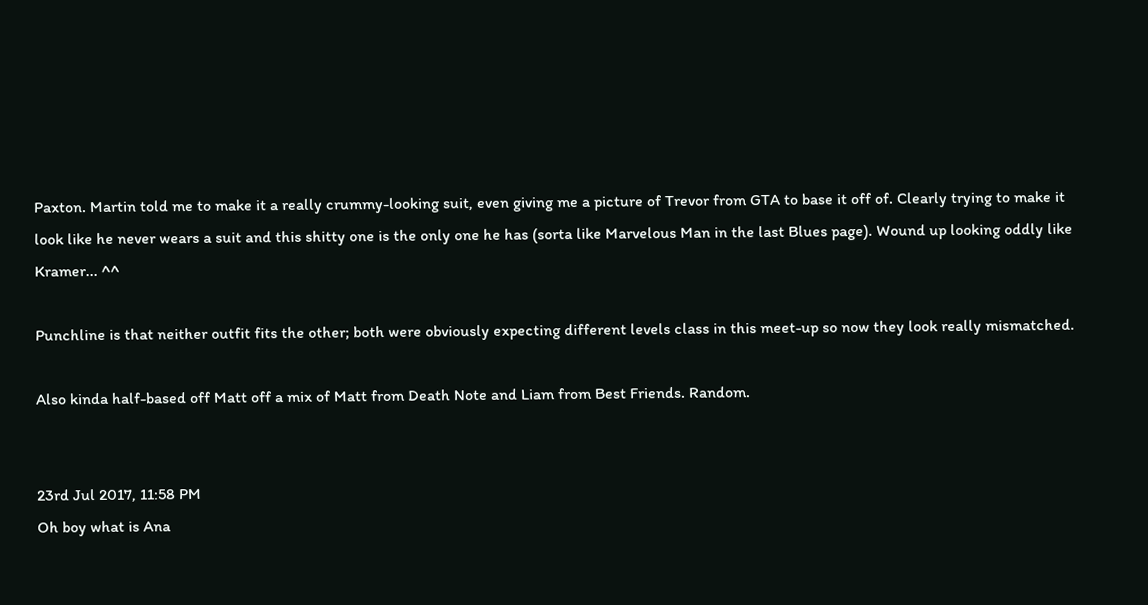Paxton. Martin told me to make it a really crummy-looking suit, even giving me a picture of Trevor from GTA to base it off of. Clearly trying to make it look like he never wears a suit and this shitty one is the only one he has (sorta like Marvelous Man in the last Blues page). Wound up looking oddly like Kramer... ^^

Punchline is that neither outfit fits the other; both were obviously expecting different levels class in this meet-up so now they look really mismatched.

Also kinda half-based off Matt off a mix of Matt from Death Note and Liam from Best Friends. Random.


23rd Jul 2017, 11:58 PM
Oh boy what is Ana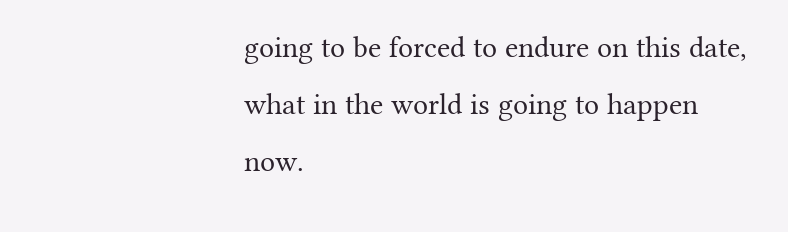going to be forced to endure on this date, what in the world is going to happen now.